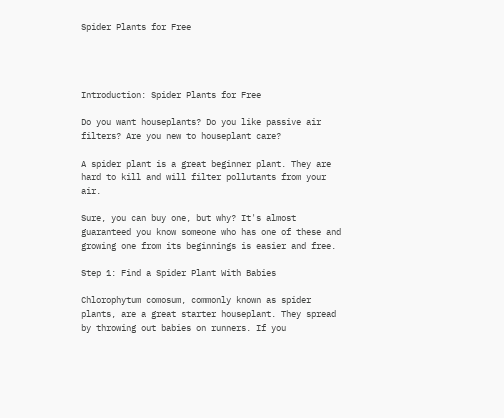Spider Plants for Free




Introduction: Spider Plants for Free

Do you want houseplants? Do you like passive air filters? Are you new to houseplant care?

A spider plant is a great beginner plant. They are hard to kill and will filter pollutants from your air.

Sure, you can buy one, but why? It's almost guaranteed you know someone who has one of these and growing one from its beginnings is easier and free.

Step 1: Find a Spider Plant With Babies

Chlorophytum comosum, commonly known as spider plants, are a great starter houseplant. They spread by throwing out babies on runners. If you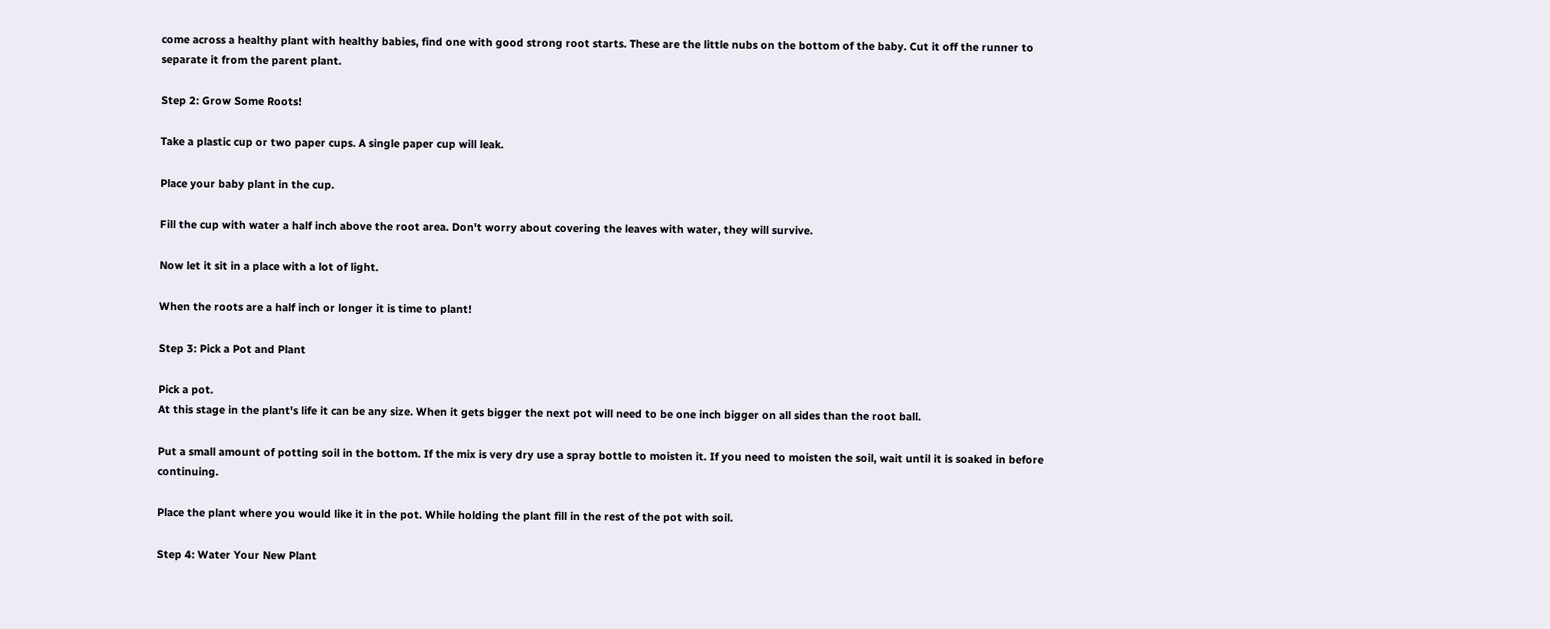come across a healthy plant with healthy babies, find one with good strong root starts. These are the little nubs on the bottom of the baby. Cut it off the runner to separate it from the parent plant.

Step 2: Grow Some Roots!

Take a plastic cup or two paper cups. A single paper cup will leak.

Place your baby plant in the cup.

Fill the cup with water a half inch above the root area. Don't worry about covering the leaves with water, they will survive.

Now let it sit in a place with a lot of light.

When the roots are a half inch or longer it is time to plant!

Step 3: Pick a Pot and Plant

Pick a pot.
At this stage in the plant's life it can be any size. When it gets bigger the next pot will need to be one inch bigger on all sides than the root ball.

Put a small amount of potting soil in the bottom. If the mix is very dry use a spray bottle to moisten it. If you need to moisten the soil, wait until it is soaked in before continuing.

Place the plant where you would like it in the pot. While holding the plant fill in the rest of the pot with soil.

Step 4: Water Your New Plant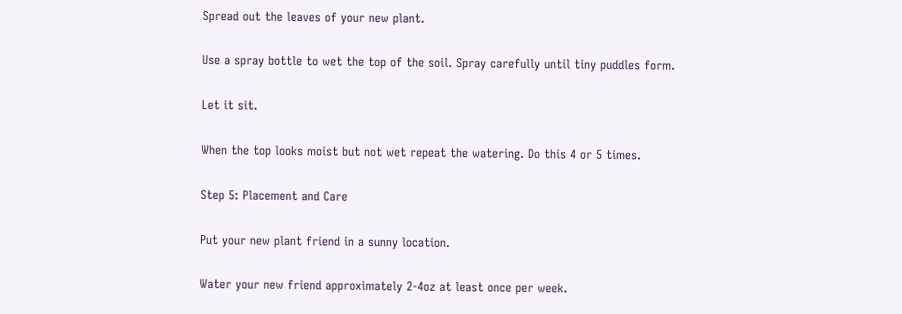Spread out the leaves of your new plant.

Use a spray bottle to wet the top of the soil. Spray carefully until tiny puddles form.

Let it sit.

When the top looks moist but not wet repeat the watering. Do this 4 or 5 times.

Step 5: Placement and Care

Put your new plant friend in a sunny location.

Water your new friend approximately 2-4oz at least once per week.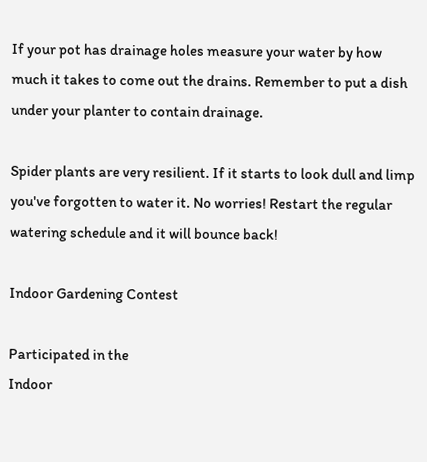If your pot has drainage holes measure your water by how much it takes to come out the drains. Remember to put a dish under your planter to contain drainage.

Spider plants are very resilient. If it starts to look dull and limp you've forgotten to water it. No worries! Restart the regular watering schedule and it will bounce back!

Indoor Gardening Contest

Participated in the
Indoor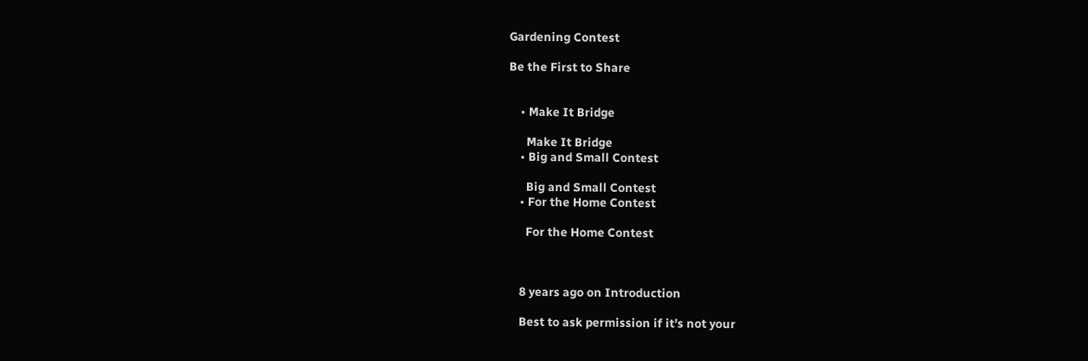Gardening Contest

Be the First to Share


    • Make It Bridge

      Make It Bridge
    • Big and Small Contest

      Big and Small Contest
    • For the Home Contest

      For the Home Contest



    8 years ago on Introduction

    Best to ask permission if it's not your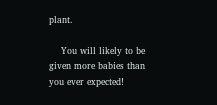plant.

    You will likely to be given more babies than you ever expected!